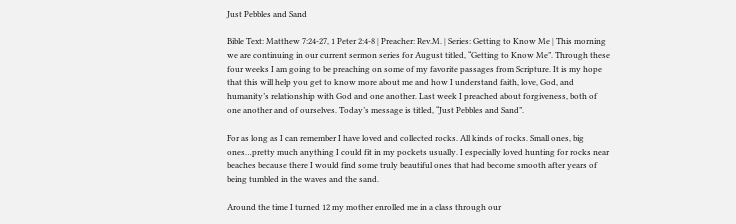Just Pebbles and Sand

Bible Text: Matthew 7:24-27, 1 Peter 2:4-8 | Preacher: Rev.M. | Series: Getting to Know Me | This morning we are continuing in our current sermon series for August titled, “Getting to Know Me”. Through these four weeks I am going to be preaching on some of my favorite passages from Scripture. It is my hope that this will help you get to know more about me and how I understand faith, love, God, and humanity’s relationship with God and one another. Last week I preached about forgiveness, both of one another and of ourselves. Today’s message is titled, “Just Pebbles and Sand”.

For as long as I can remember I have loved and collected rocks. All kinds of rocks. Small ones, big ones…pretty much anything I could fit in my pockets usually. I especially loved hunting for rocks near beaches because there I would find some truly beautiful ones that had become smooth after years of being tumbled in the waves and the sand.

Around the time I turned 12 my mother enrolled me in a class through our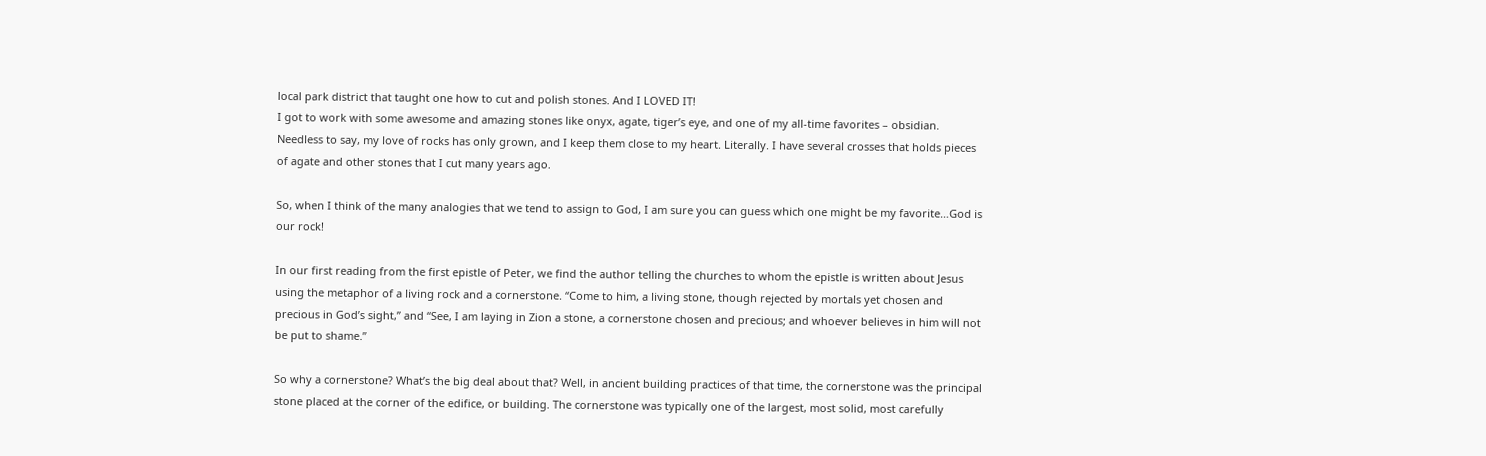local park district that taught one how to cut and polish stones. And I LOVED IT!
I got to work with some awesome and amazing stones like onyx, agate, tiger’s eye, and one of my all-time favorites – obsidian. Needless to say, my love of rocks has only grown, and I keep them close to my heart. Literally. I have several crosses that holds pieces of agate and other stones that I cut many years ago.

So, when I think of the many analogies that we tend to assign to God, I am sure you can guess which one might be my favorite…God is our rock!

In our first reading from the first epistle of Peter, we find the author telling the churches to whom the epistle is written about Jesus using the metaphor of a living rock and a cornerstone. “Come to him, a living stone, though rejected by mortals yet chosen and precious in God’s sight,” and “See, I am laying in Zion a stone, a cornerstone chosen and precious; and whoever believes in him will not be put to shame.”

So why a cornerstone? What’s the big deal about that? Well, in ancient building practices of that time, the cornerstone was the principal stone placed at the corner of the edifice, or building. The cornerstone was typically one of the largest, most solid, most carefully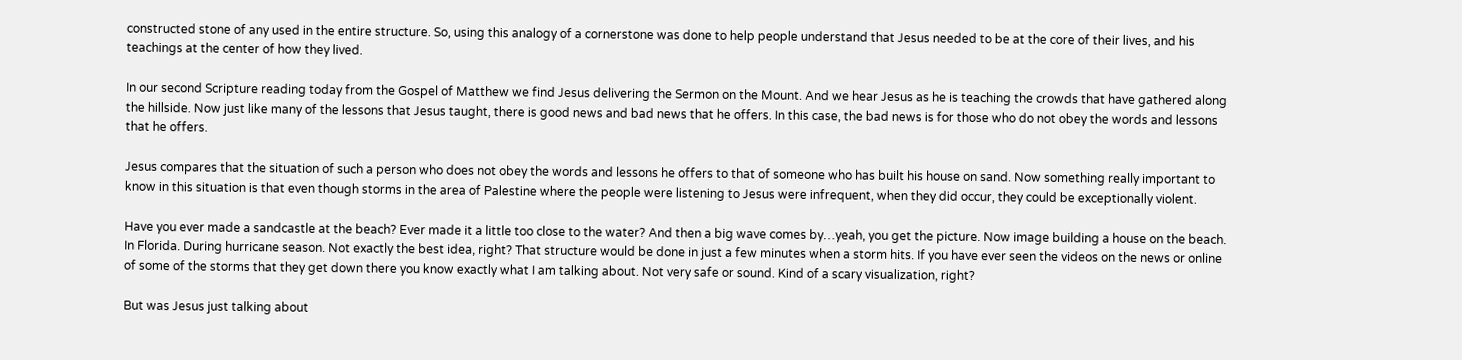constructed stone of any used in the entire structure. So, using this analogy of a cornerstone was done to help people understand that Jesus needed to be at the core of their lives, and his teachings at the center of how they lived.

In our second Scripture reading today from the Gospel of Matthew we find Jesus delivering the Sermon on the Mount. And we hear Jesus as he is teaching the crowds that have gathered along the hillside. Now just like many of the lessons that Jesus taught, there is good news and bad news that he offers. In this case, the bad news is for those who do not obey the words and lessons that he offers.

Jesus compares that the situation of such a person who does not obey the words and lessons he offers to that of someone who has built his house on sand. Now something really important to know in this situation is that even though storms in the area of Palestine where the people were listening to Jesus were infrequent, when they did occur, they could be exceptionally violent.

Have you ever made a sandcastle at the beach? Ever made it a little too close to the water? And then a big wave comes by…yeah, you get the picture. Now image building a house on the beach. In Florida. During hurricane season. Not exactly the best idea, right? That structure would be done in just a few minutes when a storm hits. If you have ever seen the videos on the news or online of some of the storms that they get down there you know exactly what I am talking about. Not very safe or sound. Kind of a scary visualization, right?

But was Jesus just talking about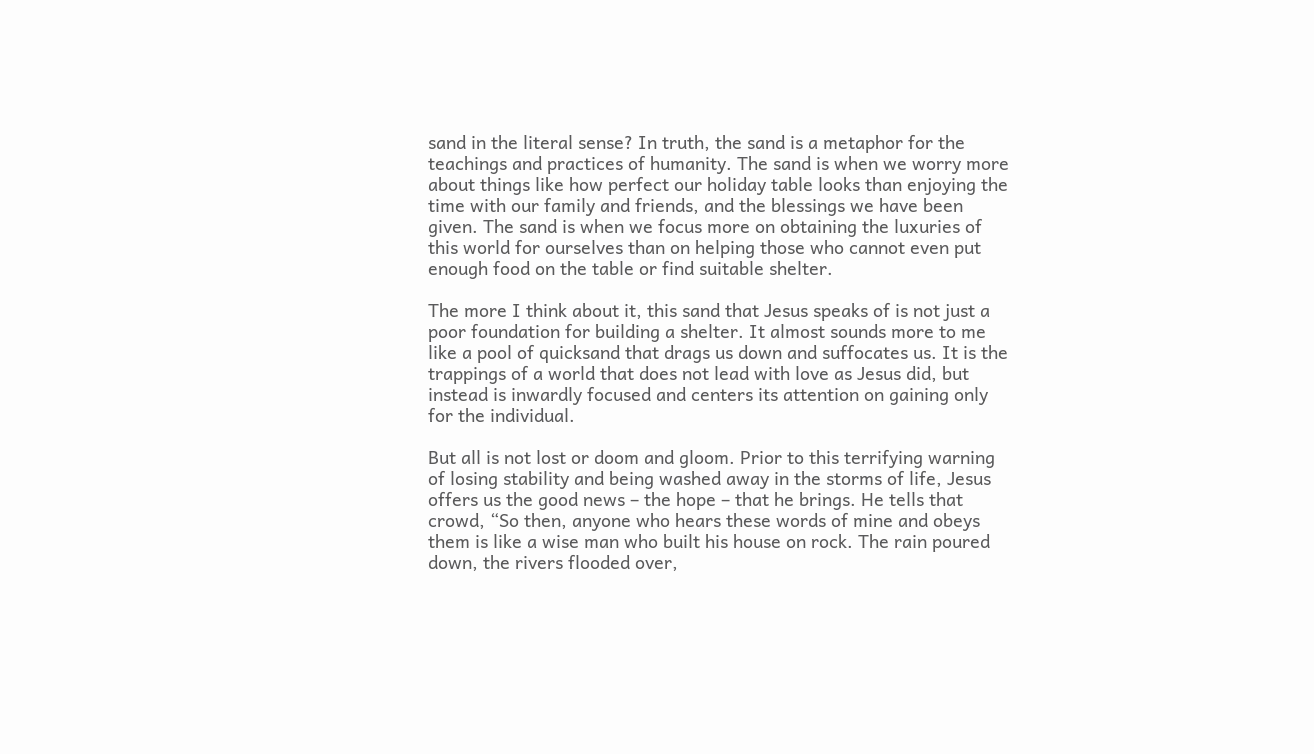sand in the literal sense? In truth, the sand is a metaphor for the teachings and practices of humanity. The sand is when we worry more about things like how perfect our holiday table looks than enjoying the time with our family and friends, and the blessings we have been given. The sand is when we focus more on obtaining the luxuries of this world for ourselves than on helping those who cannot even put enough food on the table or find suitable shelter.

The more I think about it, this sand that Jesus speaks of is not just a poor foundation for building a shelter. It almost sounds more to me like a pool of quicksand that drags us down and suffocates us. It is the trappings of a world that does not lead with love as Jesus did, but instead is inwardly focused and centers its attention on gaining only for the individual.

But all is not lost or doom and gloom. Prior to this terrifying warning of losing stability and being washed away in the storms of life, Jesus offers us the good news – the hope – that he brings. He tells that crowd, “So then, anyone who hears these words of mine and obeys them is like a wise man who built his house on rock. The rain poured down, the rivers flooded over,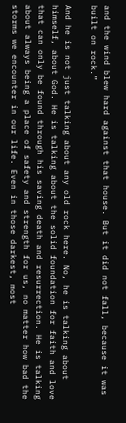and the wind blew hard against that house. But it did not fall, because it was built on rock.”

And he is not just talking about any old rock here. No, he is talking about himself, about God. He is talking about the solid foundation for faith and love that can only be found through his saving death and resurrection. He is talking about always being a place of safety and strength for us, no matter how bad the storms we encounter in our life. Even in those darkest, most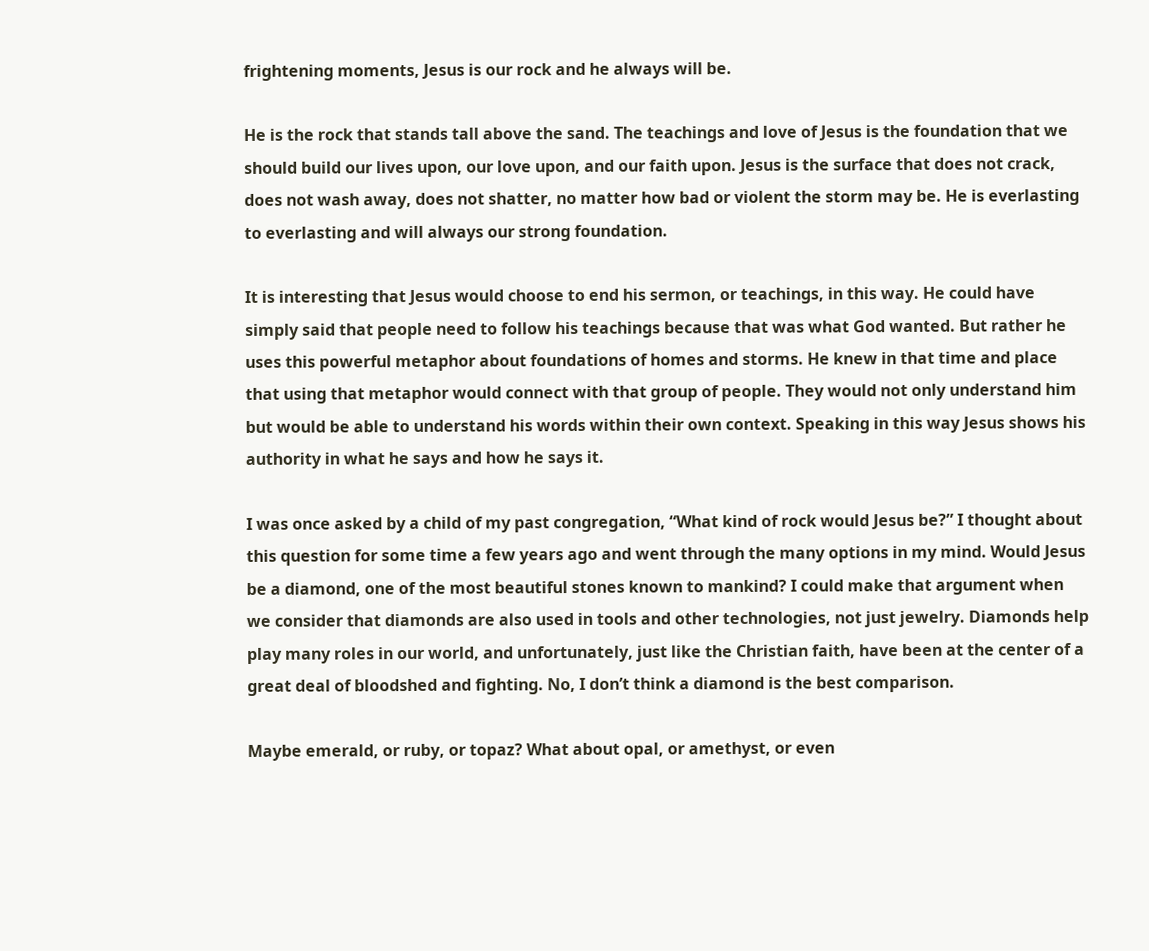frightening moments, Jesus is our rock and he always will be.

He is the rock that stands tall above the sand. The teachings and love of Jesus is the foundation that we should build our lives upon, our love upon, and our faith upon. Jesus is the surface that does not crack, does not wash away, does not shatter, no matter how bad or violent the storm may be. He is everlasting to everlasting and will always our strong foundation.

It is interesting that Jesus would choose to end his sermon, or teachings, in this way. He could have simply said that people need to follow his teachings because that was what God wanted. But rather he uses this powerful metaphor about foundations of homes and storms. He knew in that time and place that using that metaphor would connect with that group of people. They would not only understand him but would be able to understand his words within their own context. Speaking in this way Jesus shows his authority in what he says and how he says it.

I was once asked by a child of my past congregation, “What kind of rock would Jesus be?” I thought about this question for some time a few years ago and went through the many options in my mind. Would Jesus be a diamond, one of the most beautiful stones known to mankind? I could make that argument when we consider that diamonds are also used in tools and other technologies, not just jewelry. Diamonds help play many roles in our world, and unfortunately, just like the Christian faith, have been at the center of a great deal of bloodshed and fighting. No, I don’t think a diamond is the best comparison.

Maybe emerald, or ruby, or topaz? What about opal, or amethyst, or even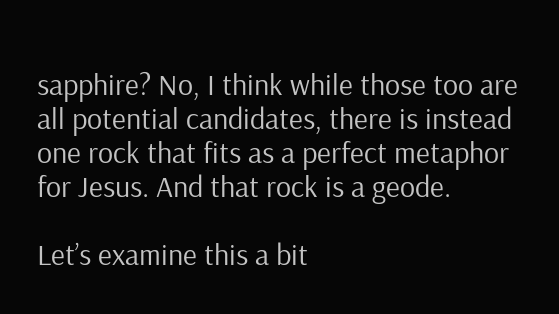sapphire? No, I think while those too are all potential candidates, there is instead one rock that fits as a perfect metaphor for Jesus. And that rock is a geode.

Let’s examine this a bit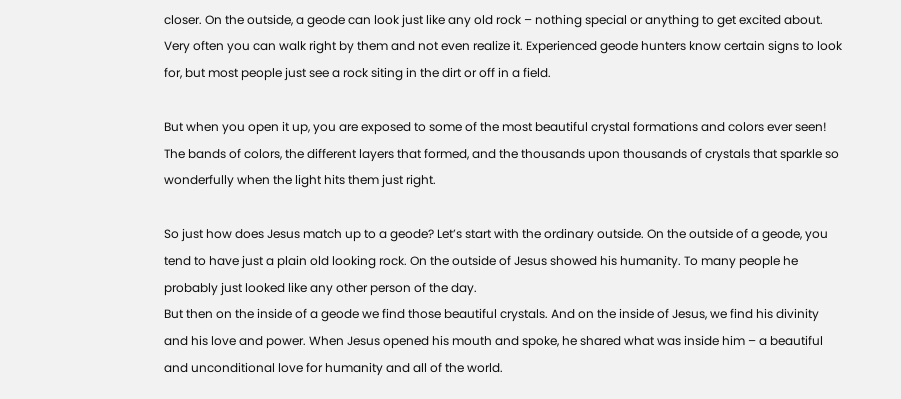closer. On the outside, a geode can look just like any old rock – nothing special or anything to get excited about. Very often you can walk right by them and not even realize it. Experienced geode hunters know certain signs to look for, but most people just see a rock siting in the dirt or off in a field.

But when you open it up, you are exposed to some of the most beautiful crystal formations and colors ever seen! The bands of colors, the different layers that formed, and the thousands upon thousands of crystals that sparkle so wonderfully when the light hits them just right.

So just how does Jesus match up to a geode? Let’s start with the ordinary outside. On the outside of a geode, you tend to have just a plain old looking rock. On the outside of Jesus showed his humanity. To many people he probably just looked like any other person of the day.
But then on the inside of a geode we find those beautiful crystals. And on the inside of Jesus, we find his divinity and his love and power. When Jesus opened his mouth and spoke, he shared what was inside him – a beautiful and unconditional love for humanity and all of the world.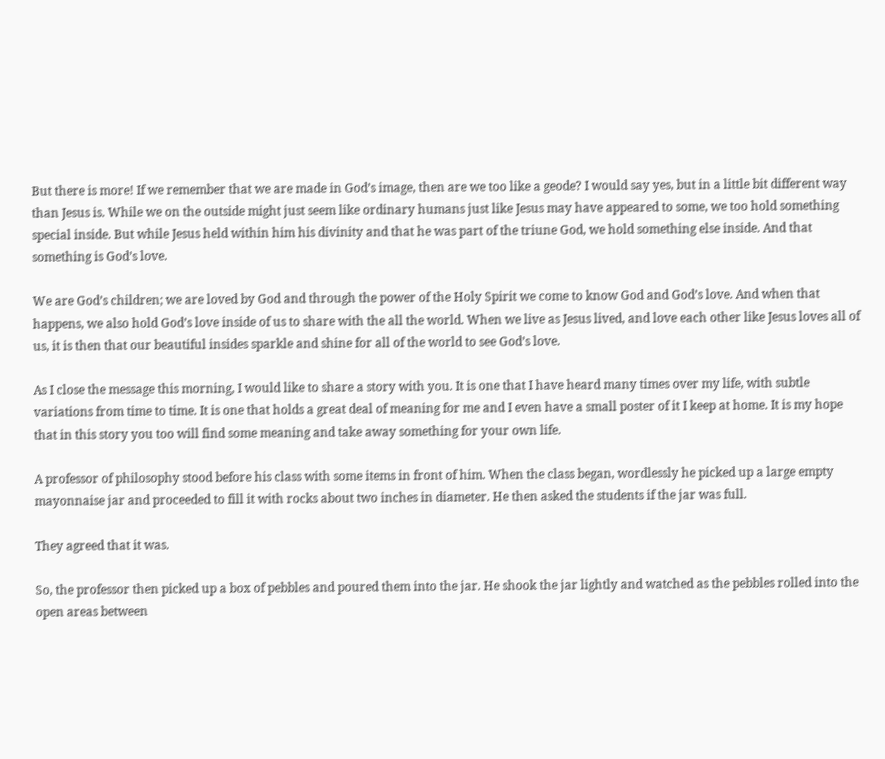But there is more! If we remember that we are made in God’s image, then are we too like a geode? I would say yes, but in a little bit different way than Jesus is. While we on the outside might just seem like ordinary humans just like Jesus may have appeared to some, we too hold something special inside. But while Jesus held within him his divinity and that he was part of the triune God, we hold something else inside. And that something is God’s love.

We are God’s children; we are loved by God and through the power of the Holy Spirit we come to know God and God’s love. And when that happens, we also hold God’s love inside of us to share with the all the world. When we live as Jesus lived, and love each other like Jesus loves all of us, it is then that our beautiful insides sparkle and shine for all of the world to see God’s love.

As I close the message this morning, I would like to share a story with you. It is one that I have heard many times over my life, with subtle variations from time to time. It is one that holds a great deal of meaning for me and I even have a small poster of it I keep at home. It is my hope that in this story you too will find some meaning and take away something for your own life.

A professor of philosophy stood before his class with some items in front of him. When the class began, wordlessly he picked up a large empty mayonnaise jar and proceeded to fill it with rocks about two inches in diameter. He then asked the students if the jar was full.

They agreed that it was.

So, the professor then picked up a box of pebbles and poured them into the jar. He shook the jar lightly and watched as the pebbles rolled into the open areas between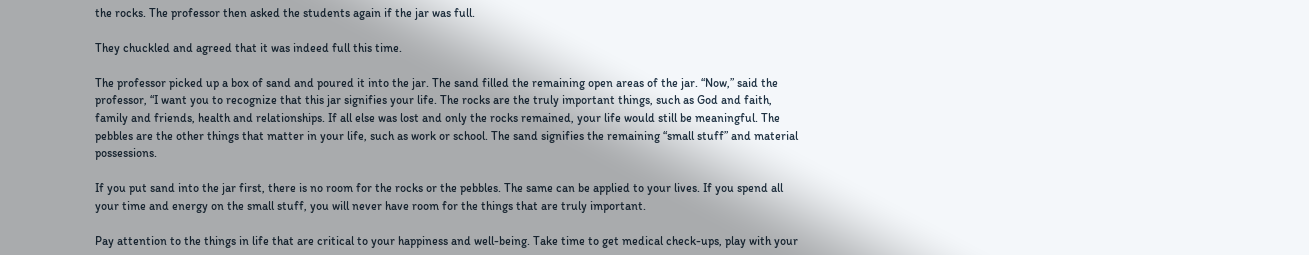the rocks. The professor then asked the students again if the jar was full.

They chuckled and agreed that it was indeed full this time.

The professor picked up a box of sand and poured it into the jar. The sand filled the remaining open areas of the jar. “Now,” said the professor, “I want you to recognize that this jar signifies your life. The rocks are the truly important things, such as God and faith, family and friends, health and relationships. If all else was lost and only the rocks remained, your life would still be meaningful. The pebbles are the other things that matter in your life, such as work or school. The sand signifies the remaining “small stuff” and material possessions.

If you put sand into the jar first, there is no room for the rocks or the pebbles. The same can be applied to your lives. If you spend all your time and energy on the small stuff, you will never have room for the things that are truly important.

Pay attention to the things in life that are critical to your happiness and well-being. Take time to get medical check-ups, play with your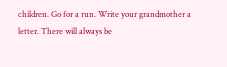children. Go for a run. Write your grandmother a letter. There will always be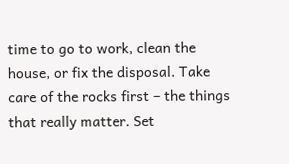time to go to work, clean the house, or fix the disposal. Take care of the rocks first – the things that really matter. Set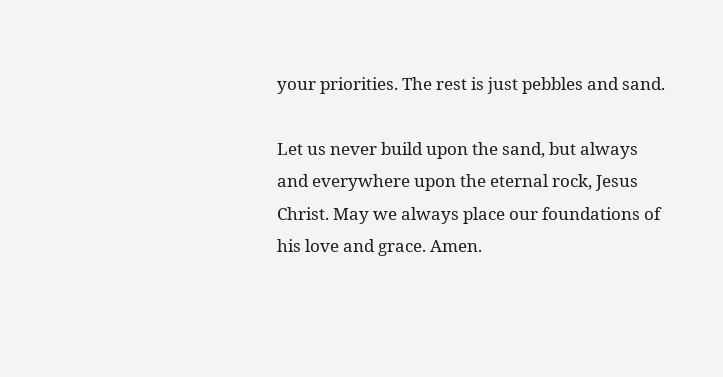your priorities. The rest is just pebbles and sand.

Let us never build upon the sand, but always and everywhere upon the eternal rock, Jesus Christ. May we always place our foundations of his love and grace. Amen.